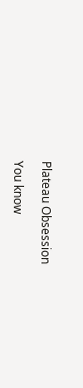Plateau Obsession

You know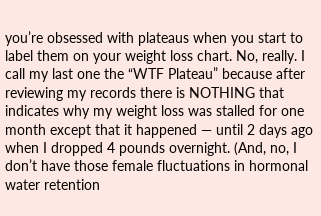you’re obsessed with plateaus when you start to label them on your weight loss chart. No, really. I call my last one the “WTF Plateau” because after reviewing my records there is NOTHING that indicates why my weight loss was stalled for one month except that it happened — until 2 days ago when I dropped 4 pounds overnight. (And, no, I don’t have those female fluctuations in hormonal water retention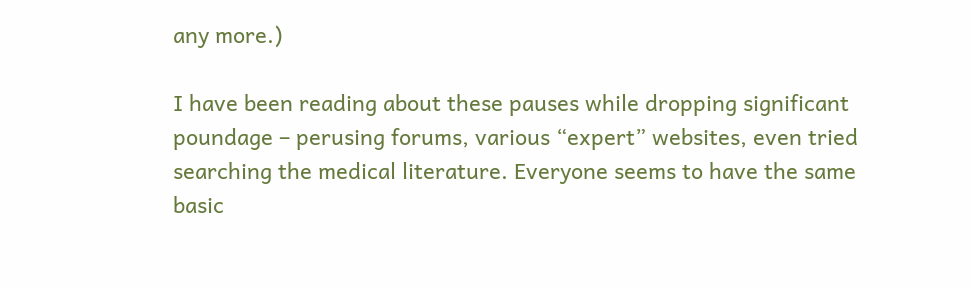any more.)

I have been reading about these pauses while dropping significant poundage – perusing forums, various “expert” websites, even tried searching the medical literature. Everyone seems to have the same basic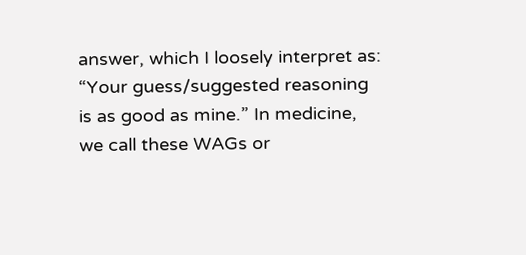answer, which I loosely interpret as: “Your guess/suggested reasoning is as good as mine.” In medicine, we call these WAGs or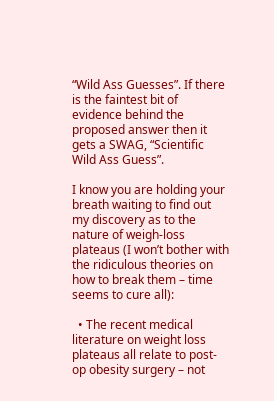“Wild Ass Guesses”. If there is the faintest bit of evidence behind the proposed answer then it gets a SWAG, “Scientific Wild Ass Guess”.

I know you are holding your breath waiting to find out my discovery as to the nature of weigh-loss plateaus (I won’t bother with the ridiculous theories on how to break them – time seems to cure all):

  • The recent medical literature on weight loss plateaus all relate to post-op obesity surgery – not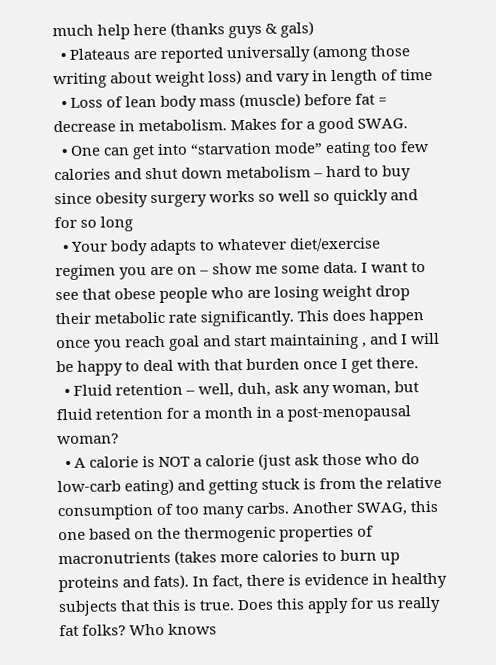much help here (thanks guys & gals)
  • Plateaus are reported universally (among those writing about weight loss) and vary in length of time
  • Loss of lean body mass (muscle) before fat = decrease in metabolism. Makes for a good SWAG.
  • One can get into “starvation mode” eating too few calories and shut down metabolism – hard to buy since obesity surgery works so well so quickly and for so long
  • Your body adapts to whatever diet/exercise regimen you are on – show me some data. I want to see that obese people who are losing weight drop their metabolic rate significantly. This does happen once you reach goal and start maintaining , and I will be happy to deal with that burden once I get there.
  • Fluid retention – well, duh, ask any woman, but fluid retention for a month in a post-menopausal woman?
  • A calorie is NOT a calorie (just ask those who do low-carb eating) and getting stuck is from the relative consumption of too many carbs. Another SWAG, this one based on the thermogenic properties of macronutrients (takes more calories to burn up proteins and fats). In fact, there is evidence in healthy subjects that this is true. Does this apply for us really fat folks? Who knows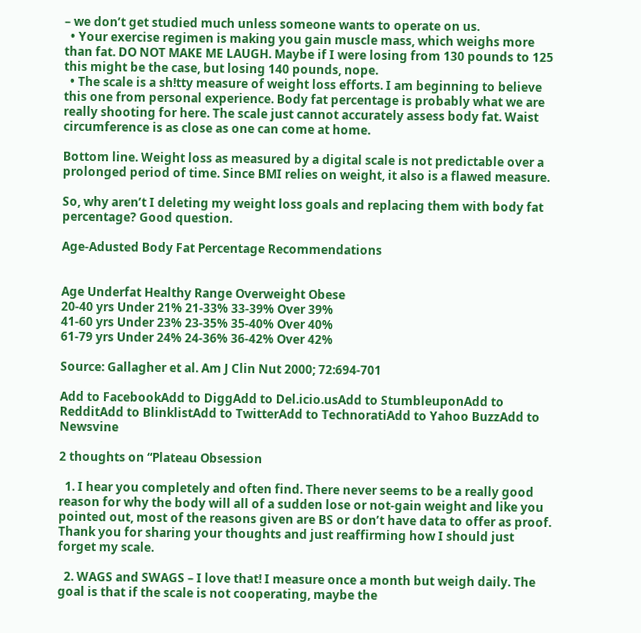– we don’t get studied much unless someone wants to operate on us.
  • Your exercise regimen is making you gain muscle mass, which weighs more than fat. DO NOT MAKE ME LAUGH. Maybe if I were losing from 130 pounds to 125 this might be the case, but losing 140 pounds, nope.
  • The scale is a sh!tty measure of weight loss efforts. I am beginning to believe this one from personal experience. Body fat percentage is probably what we are really shooting for here. The scale just cannot accurately assess body fat. Waist circumference is as close as one can come at home.

Bottom line. Weight loss as measured by a digital scale is not predictable over a prolonged period of time. Since BMI relies on weight, it also is a flawed measure.

So, why aren’t I deleting my weight loss goals and replacing them with body fat percentage? Good question.

Age-Adusted Body Fat Percentage Recommendations


Age Underfat Healthy Range Overweight Obese
20-40 yrs Under 21% 21-33% 33-39% Over 39%
41-60 yrs Under 23% 23-35% 35-40% Over 40%
61-79 yrs Under 24% 24-36% 36-42% Over 42%

Source: Gallagher et al. Am J Clin Nut 2000; 72:694-701

Add to FacebookAdd to DiggAdd to Del.icio.usAdd to StumbleuponAdd to RedditAdd to BlinklistAdd to TwitterAdd to TechnoratiAdd to Yahoo BuzzAdd to Newsvine

2 thoughts on “Plateau Obsession

  1. I hear you completely and often find. There never seems to be a really good reason for why the body will all of a sudden lose or not-gain weight and like you pointed out, most of the reasons given are BS or don’t have data to offer as proof. Thank you for sharing your thoughts and just reaffirming how I should just forget my scale.

  2. WAGS and SWAGS – I love that! I measure once a month but weigh daily. The goal is that if the scale is not cooperating, maybe the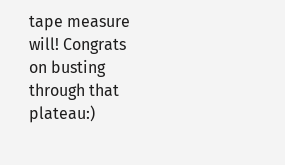tape measure will! Congrats on busting through that plateau:)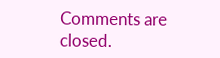Comments are closed.